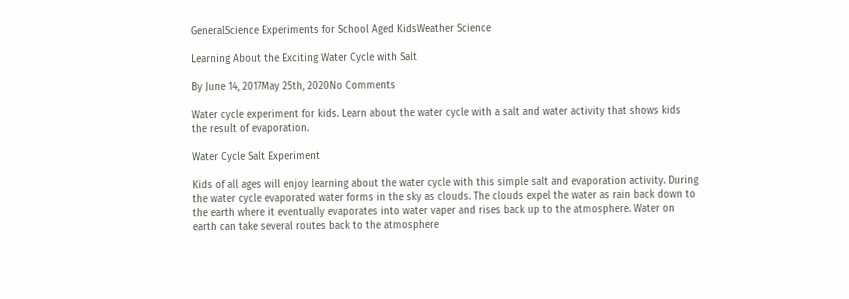GeneralScience Experiments for School Aged KidsWeather Science

Learning About the Exciting Water Cycle with Salt

By June 14, 2017May 25th, 2020No Comments

Water cycle experiment for kids. Learn about the water cycle with a salt and water activity that shows kids the result of evaporation.

Water Cycle Salt Experiment

Kids of all ages will enjoy learning about the water cycle with this simple salt and evaporation activity. During the water cycle evaporated water forms in the sky as clouds. The clouds expel the water as rain back down to the earth where it eventually evaporates into water vaper and rises back up to the atmosphere. Water on earth can take several routes back to the atmosphere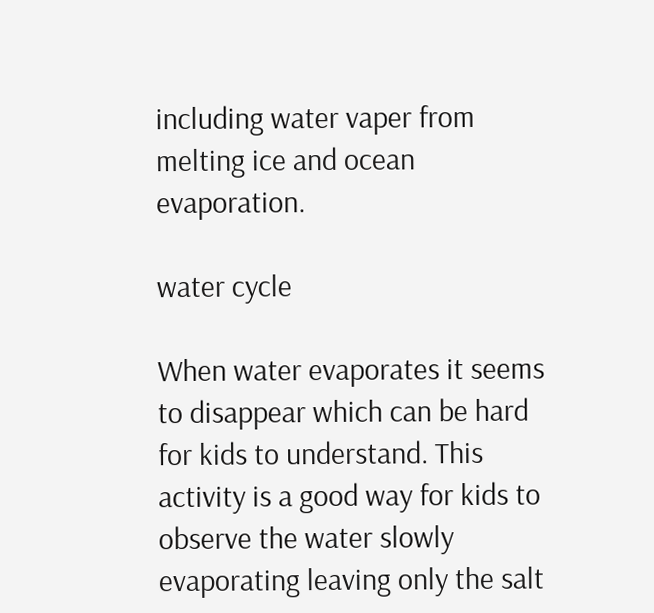including water vaper from melting ice and ocean evaporation.

water cycle

When water evaporates it seems to disappear which can be hard for kids to understand. This activity is a good way for kids to observe the water slowly evaporating leaving only the salt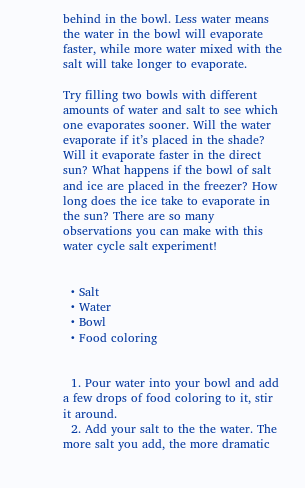behind in the bowl. Less water means the water in the bowl will evaporate faster, while more water mixed with the salt will take longer to evaporate.

Try filling two bowls with different amounts of water and salt to see which one evaporates sooner. Will the water evaporate if it’s placed in the shade? Will it evaporate faster in the direct sun? What happens if the bowl of salt and ice are placed in the freezer? How long does the ice take to evaporate in the sun? There are so many observations you can make with this water cycle salt experiment!


  • Salt
  • Water
  • Bowl
  • Food coloring


  1. Pour water into your bowl and add a few drops of food coloring to it, stir it around.
  2. Add your salt to the the water. The more salt you add, the more dramatic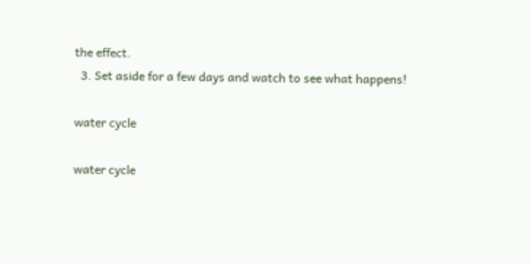the effect.
  3. Set aside for a few days and watch to see what happens!

water cycle

water cycle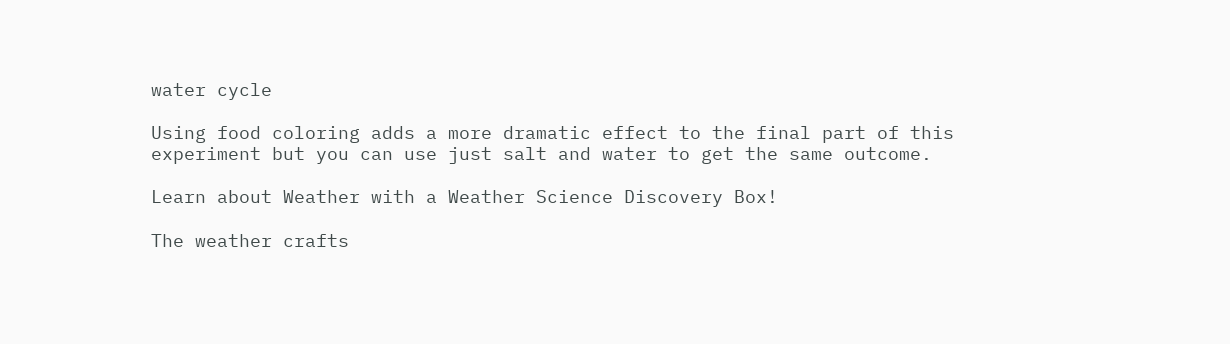water cycle

Using food coloring adds a more dramatic effect to the final part of this experiment but you can use just salt and water to get the same outcome.

Learn about Weather with a Weather Science Discovery Box!

The weather crafts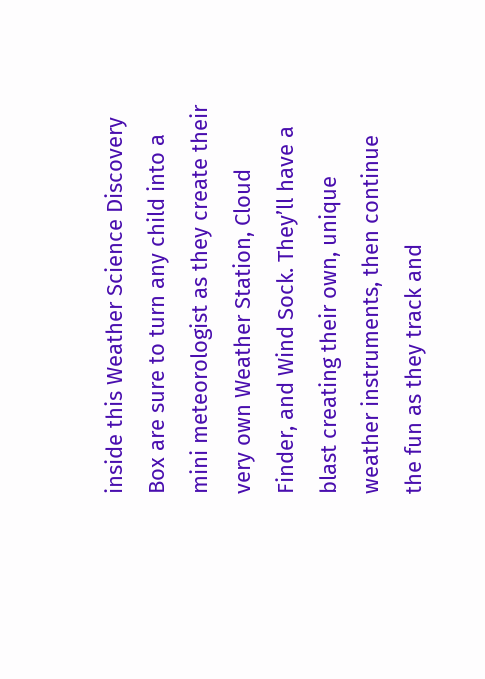inside this Weather Science Discovery Box are sure to turn any child into a mini meteorologist as they create their very own Weather Station, Cloud Finder, and Wind Sock. They’ll have a blast creating their own, unique weather instruments, then continue the fun as they track and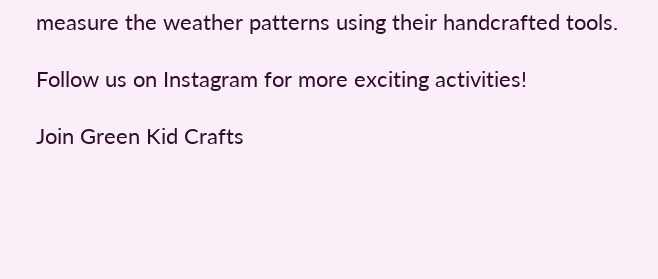measure the weather patterns using their handcrafted tools.

Follow us on Instagram for more exciting activities!

Join Green Kid Crafts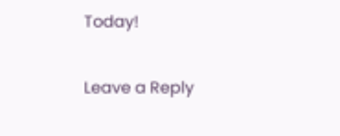Today!

Leave a Reply